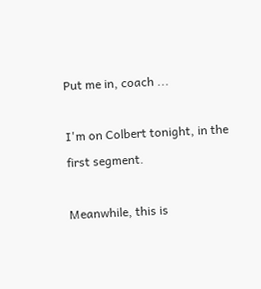Put me in, coach ...

I'm on Colbert tonight, in the first segment.

Meanwhile, this is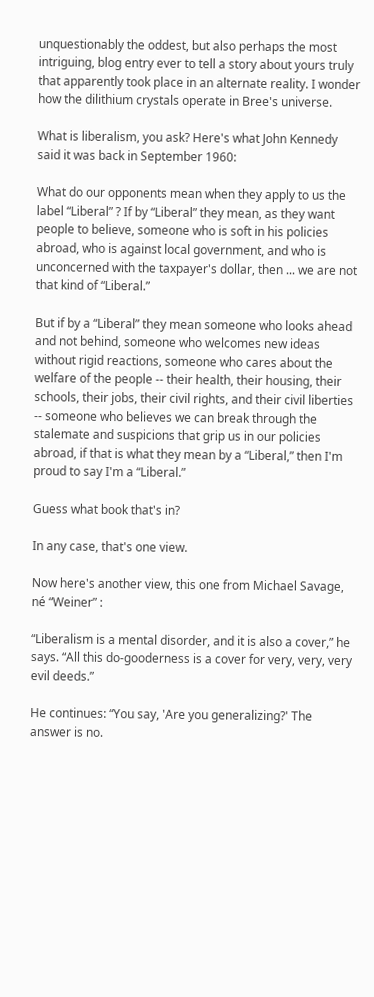unquestionably the oddest, but also perhaps the most intriguing, blog entry ever to tell a story about yours truly that apparently took place in an alternate reality. I wonder how the dilithium crystals operate in Bree's universe.

What is liberalism, you ask? Here's what John Kennedy said it was back in September 1960:

What do our opponents mean when they apply to us the label “Liberal” ? If by “Liberal” they mean, as they want people to believe, someone who is soft in his policies abroad, who is against local government, and who is unconcerned with the taxpayer's dollar, then ... we are not that kind of “Liberal.”

But if by a “Liberal” they mean someone who looks ahead and not behind, someone who welcomes new ideas without rigid reactions, someone who cares about the welfare of the people -- their health, their housing, their schools, their jobs, their civil rights, and their civil liberties -- someone who believes we can break through the stalemate and suspicions that grip us in our policies abroad, if that is what they mean by a “Liberal,” then I'm proud to say I'm a “Liberal.”

Guess what book that's in?

In any case, that's one view.

Now here's another view, this one from Michael Savage, né “Weiner” :

“Liberalism is a mental disorder, and it is also a cover,” he says. “All this do-gooderness is a cover for very, very, very evil deeds.”

He continues: “You say, 'Are you generalizing?' The answer is no.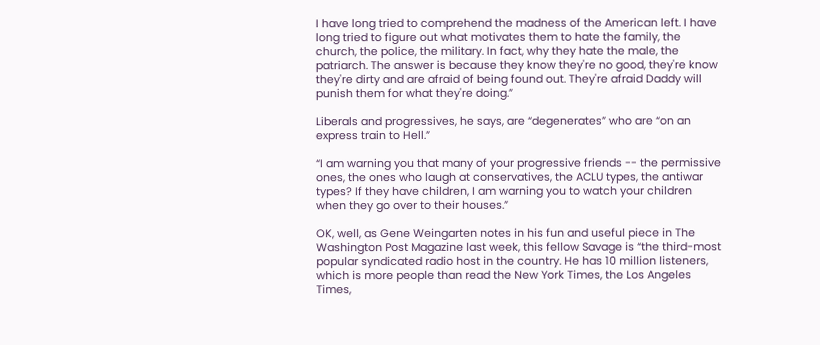I have long tried to comprehend the madness of the American left. I have long tried to figure out what motivates them to hate the family, the church, the police, the military. In fact, why they hate the male, the patriarch. The answer is because they know they're no good, they're know they're dirty and are afraid of being found out. They're afraid Daddy will punish them for what they're doing.”

Liberals and progressives, he says, are “degenerates” who are “on an express train to Hell.”

“I am warning you that many of your progressive friends -- the permissive ones, the ones who laugh at conservatives, the ACLU types, the antiwar types? If they have children, I am warning you to watch your children when they go over to their houses.”

OK, well, as Gene Weingarten notes in his fun and useful piece in The Washington Post Magazine last week, this fellow Savage is “the third-most popular syndicated radio host in the country. He has 10 million listeners, which is more people than read the New York Times, the Los Angeles Times,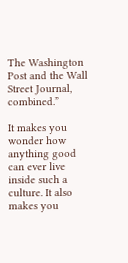The Washington Post and the Wall Street Journal, combined.”

It makes you wonder how anything good can ever live inside such a culture. It also makes you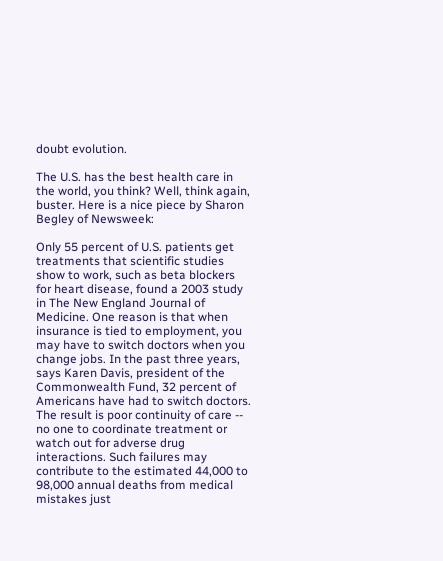doubt evolution.

The U.S. has the best health care in the world, you think? Well, think again, buster. Here is a nice piece by Sharon Begley of Newsweek:

Only 55 percent of U.S. patients get treatments that scientific studies show to work, such as beta blockers for heart disease, found a 2003 study in The New England Journal of Medicine. One reason is that when insurance is tied to employment, you may have to switch doctors when you change jobs. In the past three years, says Karen Davis, president of the Commonwealth Fund, 32 percent of Americans have had to switch doctors. The result is poor continuity of care -- no one to coordinate treatment or watch out for adverse drug interactions. Such failures may contribute to the estimated 44,000 to 98,000 annual deaths from medical mistakes just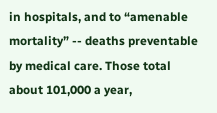in hospitals, and to “amenable mortality” -- deaths preventable by medical care. Those total about 101,000 a year,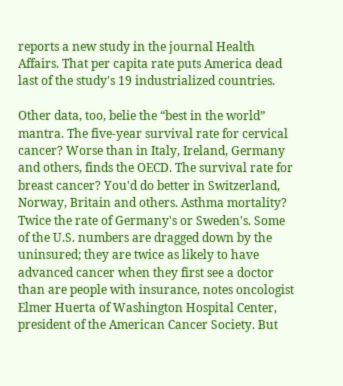reports a new study in the journal Health Affairs. That per capita rate puts America dead last of the study's 19 industrialized countries.

Other data, too, belie the “best in the world” mantra. The five-year survival rate for cervical cancer? Worse than in Italy, Ireland, Germany and others, finds the OECD. The survival rate for breast cancer? You'd do better in Switzerland, Norway, Britain and others. Asthma mortality? Twice the rate of Germany's or Sweden's. Some of the U.S. numbers are dragged down by the uninsured; they are twice as likely to have advanced cancer when they first see a doctor than are people with insurance, notes oncologist Elmer Huerta of Washington Hospital Center, president of the American Cancer Society. But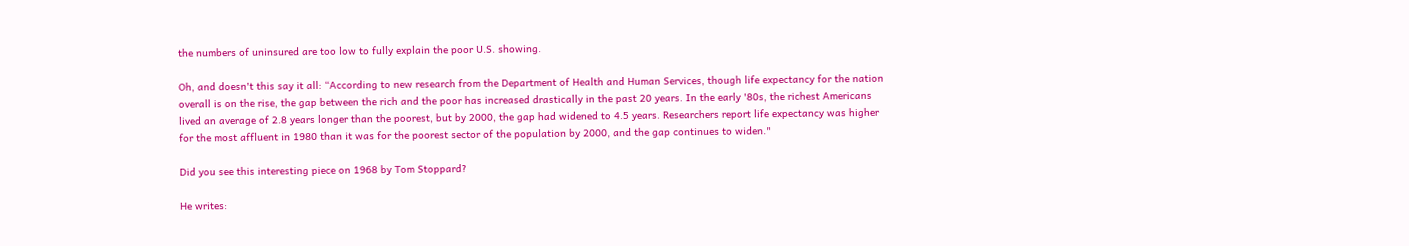the numbers of uninsured are too low to fully explain the poor U.S. showing.

Oh, and doesn't this say it all: “According to new research from the Department of Health and Human Services, though life expectancy for the nation overall is on the rise, the gap between the rich and the poor has increased drastically in the past 20 years. In the early '80s, the richest Americans lived an average of 2.8 years longer than the poorest, but by 2000, the gap had widened to 4.5 years. Researchers report life expectancy was higher for the most affluent in 1980 than it was for the poorest sector of the population by 2000, and the gap continues to widen."

Did you see this interesting piece on 1968 by Tom Stoppard?

He writes: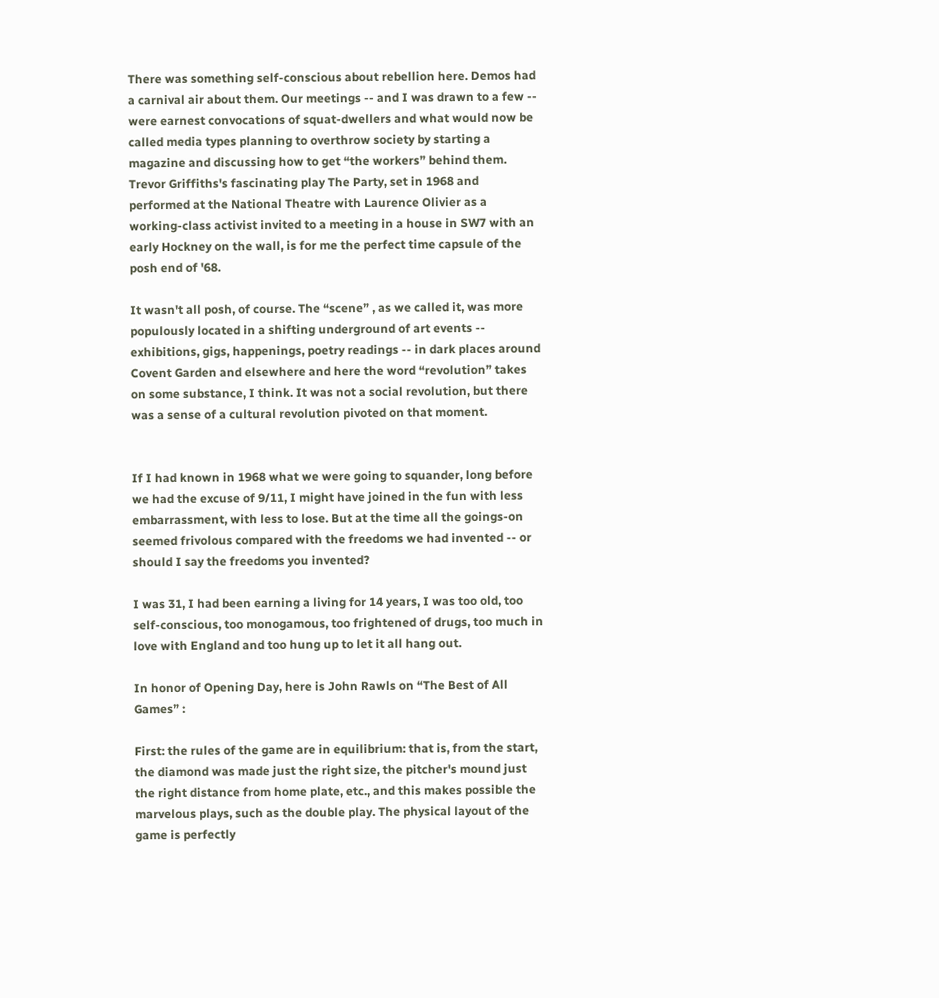There was something self-conscious about rebellion here. Demos had a carnival air about them. Our meetings -- and I was drawn to a few -- were earnest convocations of squat-dwellers and what would now be called media types planning to overthrow society by starting a magazine and discussing how to get “the workers” behind them. Trevor Griffiths's fascinating play The Party, set in 1968 and performed at the National Theatre with Laurence Olivier as a working-class activist invited to a meeting in a house in SW7 with an early Hockney on the wall, is for me the perfect time capsule of the posh end of '68.

It wasn't all posh, of course. The “scene” , as we called it, was more populously located in a shifting underground of art events -- exhibitions, gigs, happenings, poetry readings -- in dark places around Covent Garden and elsewhere and here the word “revolution” takes on some substance, I think. It was not a social revolution, but there was a sense of a cultural revolution pivoted on that moment.


If I had known in 1968 what we were going to squander, long before we had the excuse of 9/11, I might have joined in the fun with less embarrassment, with less to lose. But at the time all the goings-on seemed frivolous compared with the freedoms we had invented -- or should I say the freedoms you invented?

I was 31, I had been earning a living for 14 years, I was too old, too self-conscious, too monogamous, too frightened of drugs, too much in love with England and too hung up to let it all hang out.

In honor of Opening Day, here is John Rawls on “The Best of All Games” :

First: the rules of the game are in equilibrium: that is, from the start, the diamond was made just the right size, the pitcher's mound just the right distance from home plate, etc., and this makes possible the marvelous plays, such as the double play. The physical layout of the game is perfectly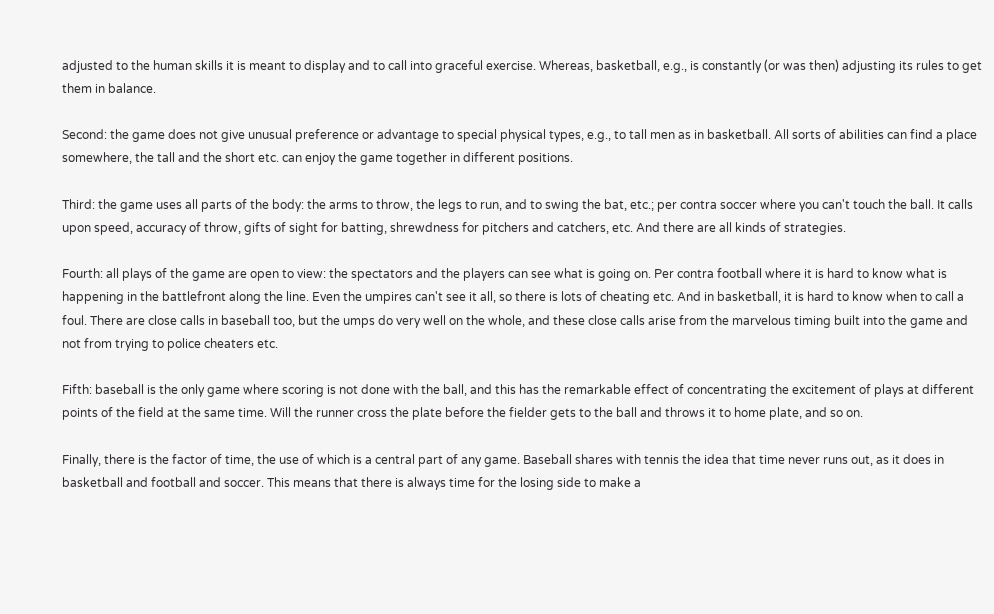adjusted to the human skills it is meant to display and to call into graceful exercise. Whereas, basketball, e.g., is constantly (or was then) adjusting its rules to get them in balance.

Second: the game does not give unusual preference or advantage to special physical types, e.g., to tall men as in basketball. All sorts of abilities can find a place somewhere, the tall and the short etc. can enjoy the game together in different positions.

Third: the game uses all parts of the body: the arms to throw, the legs to run, and to swing the bat, etc.; per contra soccer where you can't touch the ball. It calls upon speed, accuracy of throw, gifts of sight for batting, shrewdness for pitchers and catchers, etc. And there are all kinds of strategies.

Fourth: all plays of the game are open to view: the spectators and the players can see what is going on. Per contra football where it is hard to know what is happening in the battlefront along the line. Even the umpires can't see it all, so there is lots of cheating etc. And in basketball, it is hard to know when to call a foul. There are close calls in baseball too, but the umps do very well on the whole, and these close calls arise from the marvelous timing built into the game and not from trying to police cheaters etc.

Fifth: baseball is the only game where scoring is not done with the ball, and this has the remarkable effect of concentrating the excitement of plays at different points of the field at the same time. Will the runner cross the plate before the fielder gets to the ball and throws it to home plate, and so on.

Finally, there is the factor of time, the use of which is a central part of any game. Baseball shares with tennis the idea that time never runs out, as it does in basketball and football and soccer. This means that there is always time for the losing side to make a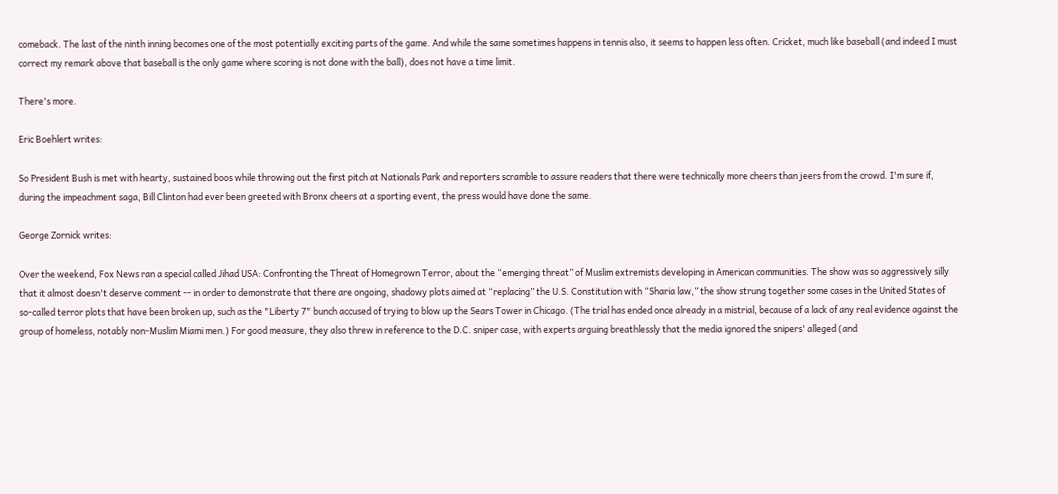comeback. The last of the ninth inning becomes one of the most potentially exciting parts of the game. And while the same sometimes happens in tennis also, it seems to happen less often. Cricket, much like baseball (and indeed I must correct my remark above that baseball is the only game where scoring is not done with the ball), does not have a time limit.

There's more.

Eric Boehlert writes:

So President Bush is met with hearty, sustained boos while throwing out the first pitch at Nationals Park and reporters scramble to assure readers that there were technically more cheers than jeers from the crowd. I'm sure if, during the impeachment saga, Bill Clinton had ever been greeted with Bronx cheers at a sporting event, the press would have done the same.

George Zornick writes:

Over the weekend, Fox News ran a special called Jihad USA: Confronting the Threat of Homegrown Terror, about the “emerging threat” of Muslim extremists developing in American communities. The show was so aggressively silly that it almost doesn't deserve comment -- in order to demonstrate that there are ongoing, shadowy plots aimed at “replacing” the U.S. Constitution with “Sharia law,” the show strung together some cases in the United States of so-called terror plots that have been broken up, such as the "Liberty 7" bunch accused of trying to blow up the Sears Tower in Chicago. (The trial has ended once already in a mistrial, because of a lack of any real evidence against the group of homeless, notably non-Muslim Miami men.) For good measure, they also threw in reference to the D.C. sniper case, with experts arguing breathlessly that the media ignored the snipers' alleged (and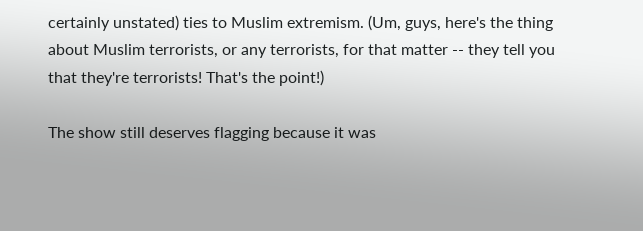certainly unstated) ties to Muslim extremism. (Um, guys, here's the thing about Muslim terrorists, or any terrorists, for that matter -- they tell you that they're terrorists! That's the point!)

The show still deserves flagging because it was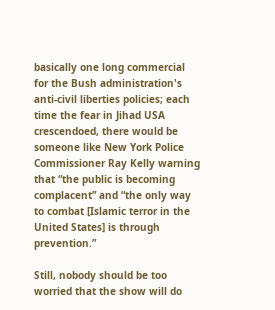basically one long commercial for the Bush administration's anti-civil liberties policies; each time the fear in Jihad USA crescendoed, there would be someone like New York Police Commissioner Ray Kelly warning that “the public is becoming complacent” and “the only way to combat [Islamic terror in the United States] is through prevention.”

Still, nobody should be too worried that the show will do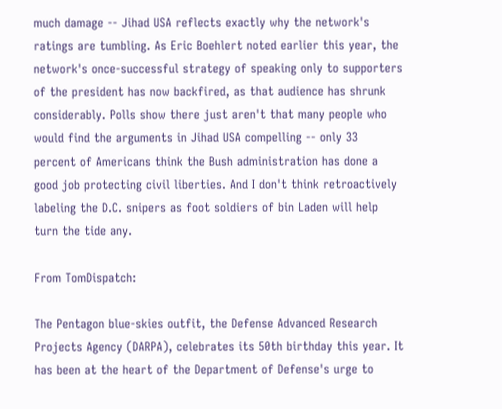much damage -- Jihad USA reflects exactly why the network's ratings are tumbling. As Eric Boehlert noted earlier this year, the network's once-successful strategy of speaking only to supporters of the president has now backfired, as that audience has shrunk considerably. Polls show there just aren't that many people who would find the arguments in Jihad USA compelling -- only 33 percent of Americans think the Bush administration has done a good job protecting civil liberties. And I don't think retroactively labeling the D.C. snipers as foot soldiers of bin Laden will help turn the tide any.

From TomDispatch:

The Pentagon blue-skies outfit, the Defense Advanced Research Projects Agency (DARPA), celebrates its 50th birthday this year. It has been at the heart of the Department of Defense's urge to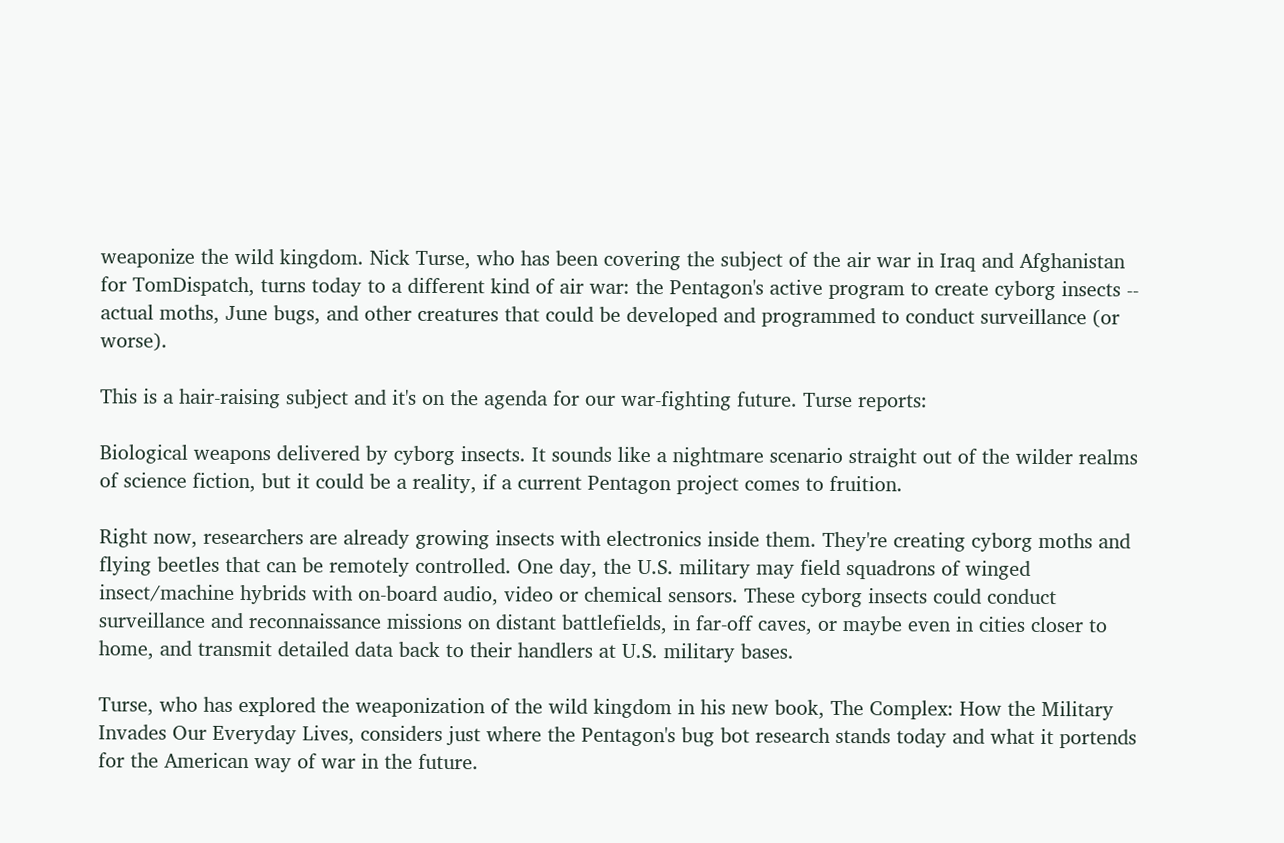weaponize the wild kingdom. Nick Turse, who has been covering the subject of the air war in Iraq and Afghanistan for TomDispatch, turns today to a different kind of air war: the Pentagon's active program to create cyborg insects -- actual moths, June bugs, and other creatures that could be developed and programmed to conduct surveillance (or worse).

This is a hair-raising subject and it's on the agenda for our war-fighting future. Turse reports:

Biological weapons delivered by cyborg insects. It sounds like a nightmare scenario straight out of the wilder realms of science fiction, but it could be a reality, if a current Pentagon project comes to fruition.

Right now, researchers are already growing insects with electronics inside them. They're creating cyborg moths and flying beetles that can be remotely controlled. One day, the U.S. military may field squadrons of winged insect/machine hybrids with on-board audio, video or chemical sensors. These cyborg insects could conduct surveillance and reconnaissance missions on distant battlefields, in far-off caves, or maybe even in cities closer to home, and transmit detailed data back to their handlers at U.S. military bases.

Turse, who has explored the weaponization of the wild kingdom in his new book, The Complex: How the Military Invades Our Everyday Lives, considers just where the Pentagon's bug bot research stands today and what it portends for the American way of war in the future.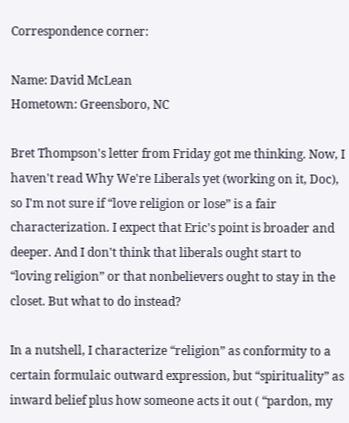Correspondence corner:

Name: David McLean
Hometown: Greensboro, NC

Bret Thompson's letter from Friday got me thinking. Now, I haven't read Why We're Liberals yet (working on it, Doc), so I'm not sure if “love religion or lose” is a fair characterization. I expect that Eric's point is broader and deeper. And I don't think that liberals ought start to “loving religion” or that nonbelievers ought to stay in the closet. But what to do instead?

In a nutshell, I characterize “religion” as conformity to a certain formulaic outward expression, but “spirituality” as inward belief plus how someone acts it out ( “pardon, my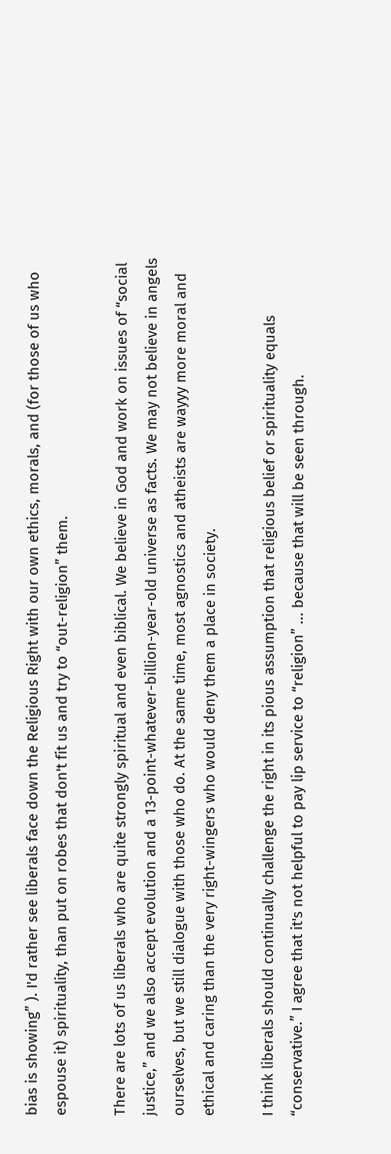bias is showing” ). I'd rather see liberals face down the Religious Right with our own ethics, morals, and (for those of us who espouse it) spirituality, than put on robes that don't fit us and try to “out-religion” them.

There are lots of us liberals who are quite strongly spiritual and even biblical. We believe in God and work on issues of “social justice,” and we also accept evolution and a 13-point-whatever-billion-year-old universe as facts. We may not believe in angels ourselves, but we still dialogue with those who do. At the same time, most agnostics and atheists are wayyy more moral and ethical and caring than the very right-wingers who would deny them a place in society.

I think liberals should continually challenge the right in its pious assumption that religious belief or spirituality equals “conservative.” I agree that it's not helpful to pay lip service to “religion” ... because that will be seen through.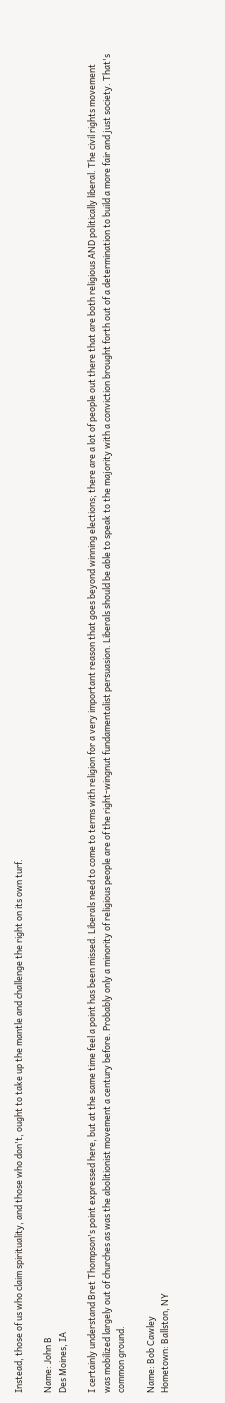Instead, those of us who claim spirituality, and those who don't, ought to take up the mantle and challenge the right on its own turf.

Name: John B
Des Moines, IA

I certainly understand Bret Thompson's point expressed here, but at the same time feel a point has been missed. Liberals need to come to terms with religion for a very important reason that goes beyond winning elections; there are a lot of people out there that are both religious AND politically liberal. The civil rights movement was mobilized largely out of churches as was the abolitionist movement a century before. Probably only a minority of religious people are of the right-wingnut fundamentalist persuasion. Liberals should be able to speak to the majority with a conviction brought forth out of a determination to build a more fair and just society. That's common ground.

Name: Bob Cawley
Hometown: Ballston, NY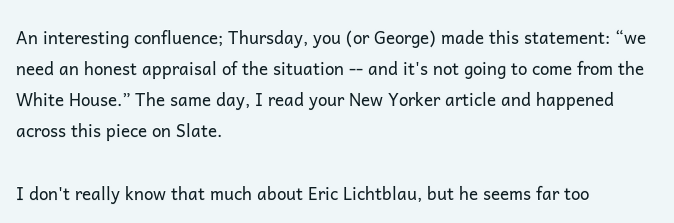An interesting confluence; Thursday, you (or George) made this statement: “we need an honest appraisal of the situation -- and it's not going to come from the White House.” The same day, I read your New Yorker article and happened across this piece on Slate.

I don't really know that much about Eric Lichtblau, but he seems far too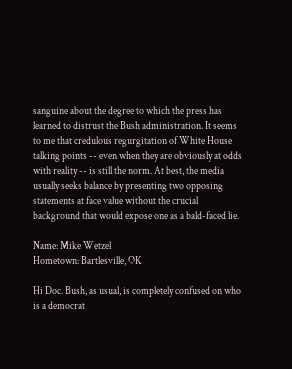sanguine about the degree to which the press has learned to distrust the Bush administration. It seems to me that credulous regurgitation of White House talking points -- even when they are obviously at odds with reality -- is still the norm. At best, the media usually seeks balance by presenting two opposing statements at face value without the crucial background that would expose one as a bald-faced lie.

Name: Mike Wetzel
Hometown: Bartlesville, OK

Hi Doc. Bush, as usual, is completely confused on who is a democrat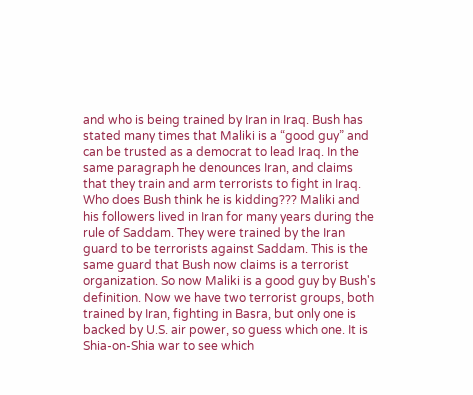and who is being trained by Iran in Iraq. Bush has stated many times that Maliki is a “good guy” and can be trusted as a democrat to lead Iraq. In the same paragraph he denounces Iran, and claims that they train and arm terrorists to fight in Iraq. Who does Bush think he is kidding??? Maliki and his followers lived in Iran for many years during the rule of Saddam. They were trained by the Iran guard to be terrorists against Saddam. This is the same guard that Bush now claims is a terrorist organization. So now Maliki is a good guy by Bush's definition. Now we have two terrorist groups, both trained by Iran, fighting in Basra, but only one is backed by U.S. air power, so guess which one. It is Shia-on-Shia war to see which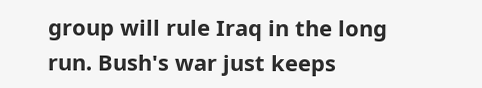group will rule Iraq in the long run. Bush's war just keeps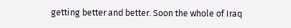getting better and better. Soon the whole of Iraq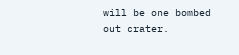will be one bombed out crater.